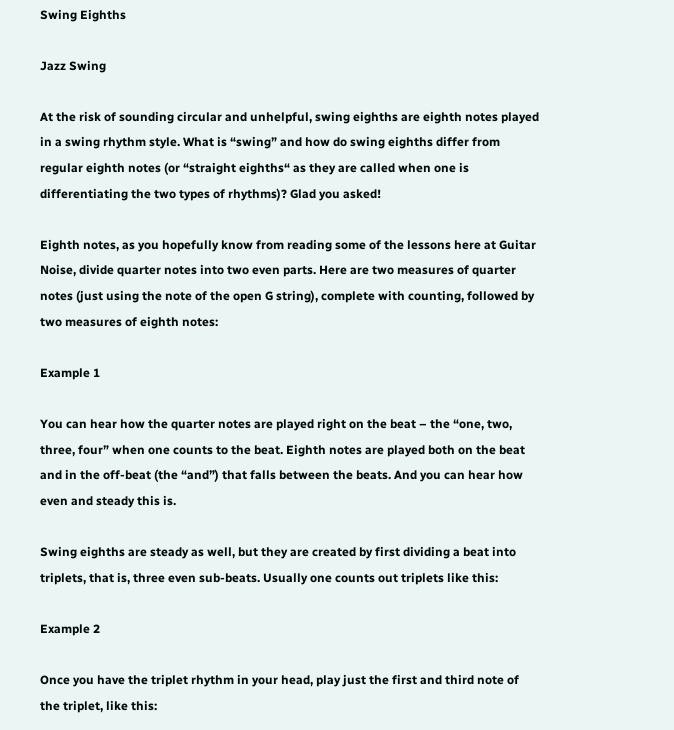Swing Eighths

Jazz Swing

At the risk of sounding circular and unhelpful, swing eighths are eighth notes played in a swing rhythm style. What is “swing” and how do swing eighths differ from regular eighth notes (or “straight eighths“ as they are called when one is differentiating the two types of rhythms)? Glad you asked!

Eighth notes, as you hopefully know from reading some of the lessons here at Guitar Noise, divide quarter notes into two even parts. Here are two measures of quarter notes (just using the note of the open G string), complete with counting, followed by two measures of eighth notes:

Example 1

You can hear how the quarter notes are played right on the beat – the “one, two, three, four” when one counts to the beat. Eighth notes are played both on the beat and in the off-beat (the “and”) that falls between the beats. And you can hear how even and steady this is.

Swing eighths are steady as well, but they are created by first dividing a beat into triplets, that is, three even sub-beats. Usually one counts out triplets like this:

Example 2

Once you have the triplet rhythm in your head, play just the first and third note of the triplet, like this: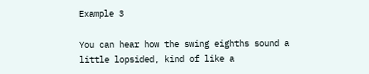Example 3

You can hear how the swing eighths sound a little lopsided, kind of like a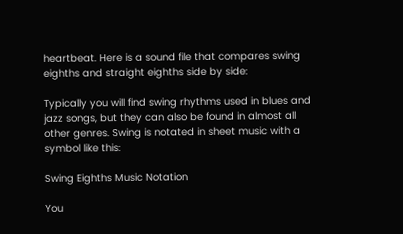heartbeat. Here is a sound file that compares swing eighths and straight eighths side by side:

Typically you will find swing rhythms used in blues and jazz songs, but they can also be found in almost all other genres. Swing is notated in sheet music with a symbol like this:

Swing Eighths Music Notation

You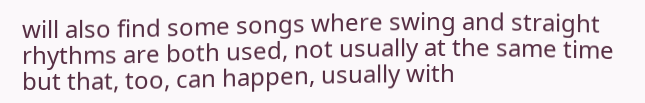will also find some songs where swing and straight rhythms are both used, not usually at the same time but that, too, can happen, usually with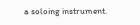a soloing instrument.